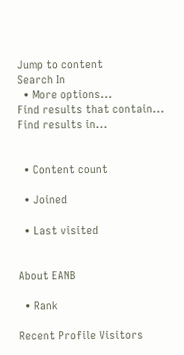Jump to content
Search In
  • More options...
Find results that contain...
Find results in...


  • Content count

  • Joined

  • Last visited


About EANB

  • Rank

Recent Profile Visitors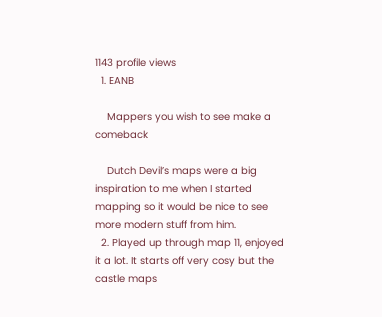1143 profile views
  1. EANB

    Mappers you wish to see make a comeback

    Dutch Devil’s maps were a big inspiration to me when I started mapping so it would be nice to see more modern stuff from him.
  2. Played up through map 11, enjoyed it a lot. It starts off very cosy but the castle maps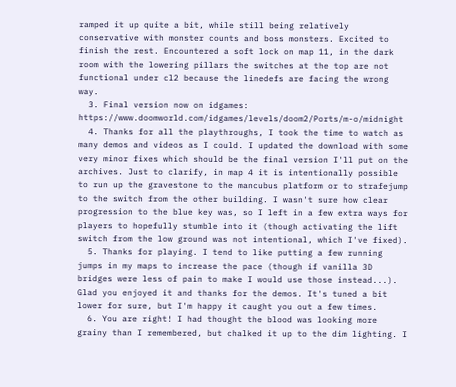ramped it up quite a bit, while still being relatively conservative with monster counts and boss monsters. Excited to finish the rest. Encountered a soft lock on map 11, in the dark room with the lowering pillars the switches at the top are not functional under cl2 because the linedefs are facing the wrong way.
  3. Final version now on idgames: https://www.doomworld.com/idgames/levels/doom2/Ports/m-o/midnight
  4. Thanks for all the playthroughs, I took the time to watch as many demos and videos as I could. I updated the download with some very minor fixes which should be the final version I'll put on the archives. Just to clarify, in map 4 it is intentionally possible to run up the gravestone to the mancubus platform or to strafejump to the switch from the other building. I wasn't sure how clear progression to the blue key was, so I left in a few extra ways for players to hopefully stumble into it (though activating the lift switch from the low ground was not intentional, which I've fixed).
  5. Thanks for playing. I tend to like putting a few running jumps in my maps to increase the pace (though if vanilla 3D bridges were less of pain to make I would use those instead...). Glad you enjoyed it and thanks for the demos. It's tuned a bit lower for sure, but I'm happy it caught you out a few times.
  6. You are right! I had thought the blood was looking more grainy than I remembered, but chalked it up to the dim lighting. I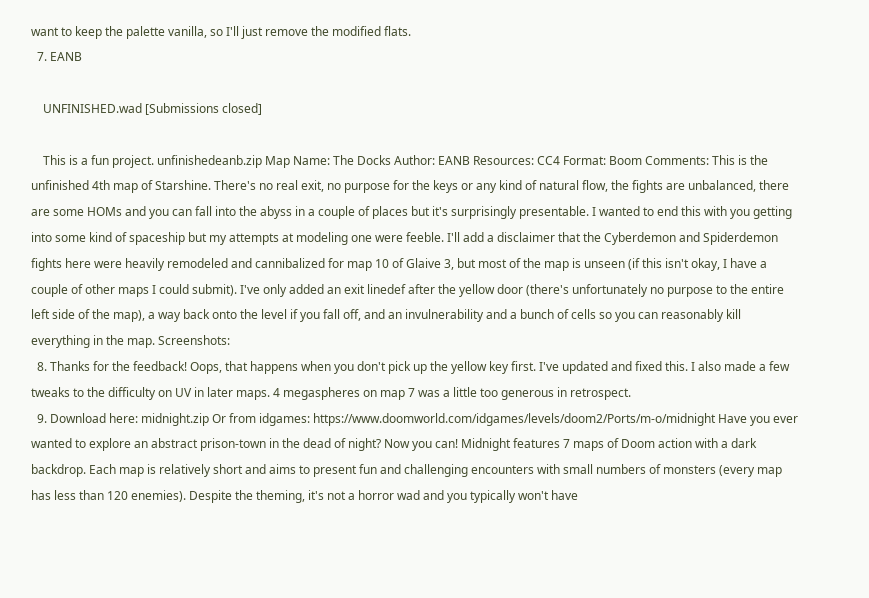want to keep the palette vanilla, so I'll just remove the modified flats.
  7. EANB

    UNFINISHED.wad [Submissions closed]

    This is a fun project. unfinishedeanb.zip Map Name: The Docks Author: EANB Resources: CC4 Format: Boom Comments: This is the unfinished 4th map of Starshine. There's no real exit, no purpose for the keys or any kind of natural flow, the fights are unbalanced, there are some HOMs and you can fall into the abyss in a couple of places but it's surprisingly presentable. I wanted to end this with you getting into some kind of spaceship but my attempts at modeling one were feeble. I'll add a disclaimer that the Cyberdemon and Spiderdemon fights here were heavily remodeled and cannibalized for map 10 of Glaive 3, but most of the map is unseen (if this isn't okay, I have a couple of other maps I could submit). I've only added an exit linedef after the yellow door (there's unfortunately no purpose to the entire left side of the map), a way back onto the level if you fall off, and an invulnerability and a bunch of cells so you can reasonably kill everything in the map. Screenshots:
  8. Thanks for the feedback! Oops, that happens when you don't pick up the yellow key first. I've updated and fixed this. I also made a few tweaks to the difficulty on UV in later maps. 4 megaspheres on map 7 was a little too generous in retrospect.
  9. Download here: midnight.zip Or from idgames: https://www.doomworld.com/idgames/levels/doom2/Ports/m-o/midnight Have you ever wanted to explore an abstract prison-town in the dead of night? Now you can! Midnight features 7 maps of Doom action with a dark backdrop. Each map is relatively short and aims to present fun and challenging encounters with small numbers of monsters (every map has less than 120 enemies). Despite the theming, it's not a horror wad and you typically won't have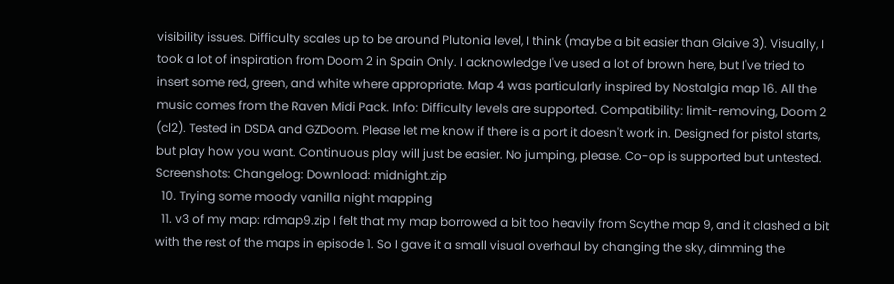visibility issues. Difficulty scales up to be around Plutonia level, I think (maybe a bit easier than Glaive 3). Visually, I took a lot of inspiration from Doom 2 in Spain Only. I acknowledge I've used a lot of brown here, but I've tried to insert some red, green, and white where appropriate. Map 4 was particularly inspired by Nostalgia map 16. All the music comes from the Raven Midi Pack. Info: Difficulty levels are supported. Compatibility: limit-removing, Doom 2 (cl2). Tested in DSDA and GZDoom. Please let me know if there is a port it doesn't work in. Designed for pistol starts, but play how you want. Continuous play will just be easier. No jumping, please. Co-op is supported but untested. Screenshots: Changelog: Download: midnight.zip
  10. Trying some moody vanilla night mapping
  11. v3 of my map: rdmap9.zip I felt that my map borrowed a bit too heavily from Scythe map 9, and it clashed a bit with the rest of the maps in episode 1. So I gave it a small visual overhaul by changing the sky, dimming the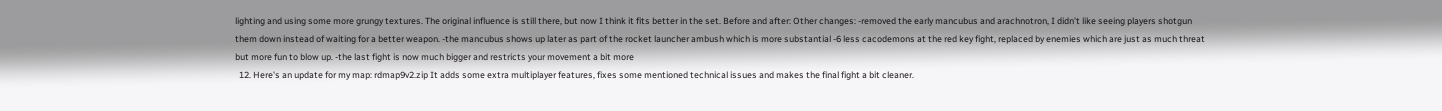lighting and using some more grungy textures. The original influence is still there, but now I think it fits better in the set. Before and after: Other changes: -removed the early mancubus and arachnotron, I didn't like seeing players shotgun them down instead of waiting for a better weapon. -the mancubus shows up later as part of the rocket launcher ambush which is more substantial -6 less cacodemons at the red key fight, replaced by enemies which are just as much threat but more fun to blow up. -the last fight is now much bigger and restricts your movement a bit more
  12. Here's an update for my map: rdmap9v2.zip It adds some extra multiplayer features, fixes some mentioned technical issues and makes the final fight a bit cleaner.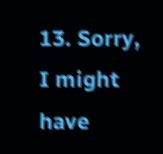13. Sorry, I might have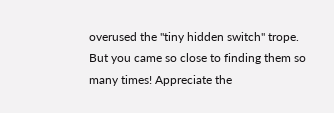overused the "tiny hidden switch" trope. But you came so close to finding them so many times! Appreciate the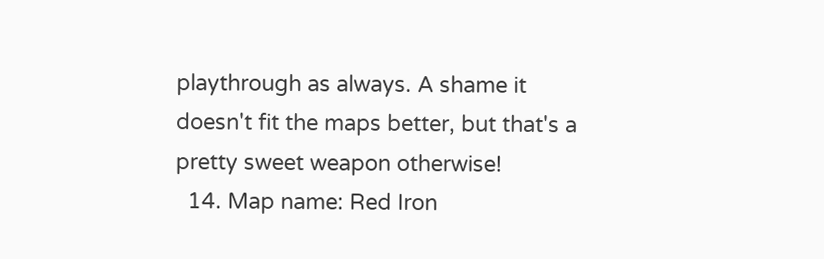playthrough as always. A shame it doesn't fit the maps better, but that's a pretty sweet weapon otherwise!
  14. Map name: Red Iron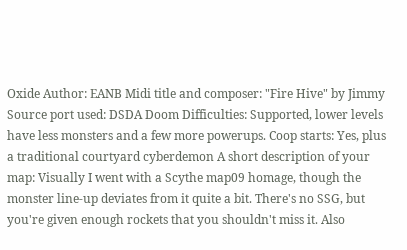Oxide Author: EANB Midi title and composer: "Fire Hive" by Jimmy Source port used: DSDA Doom Difficulties: Supported, lower levels have less monsters and a few more powerups. Coop starts: Yes, plus a traditional courtyard cyberdemon A short description of your map: Visually I went with a Scythe map09 homage, though the monster line-up deviates from it quite a bit. There's no SSG, but you're given enough rockets that you shouldn't miss it. Also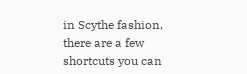in Scythe fashion, there are a few shortcuts you can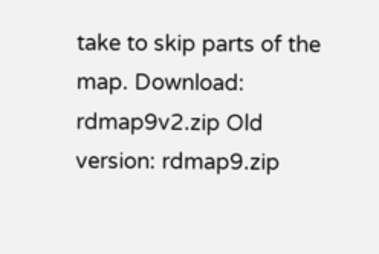take to skip parts of the map. Download: rdmap9v2.zip Old version: rdmap9.zip